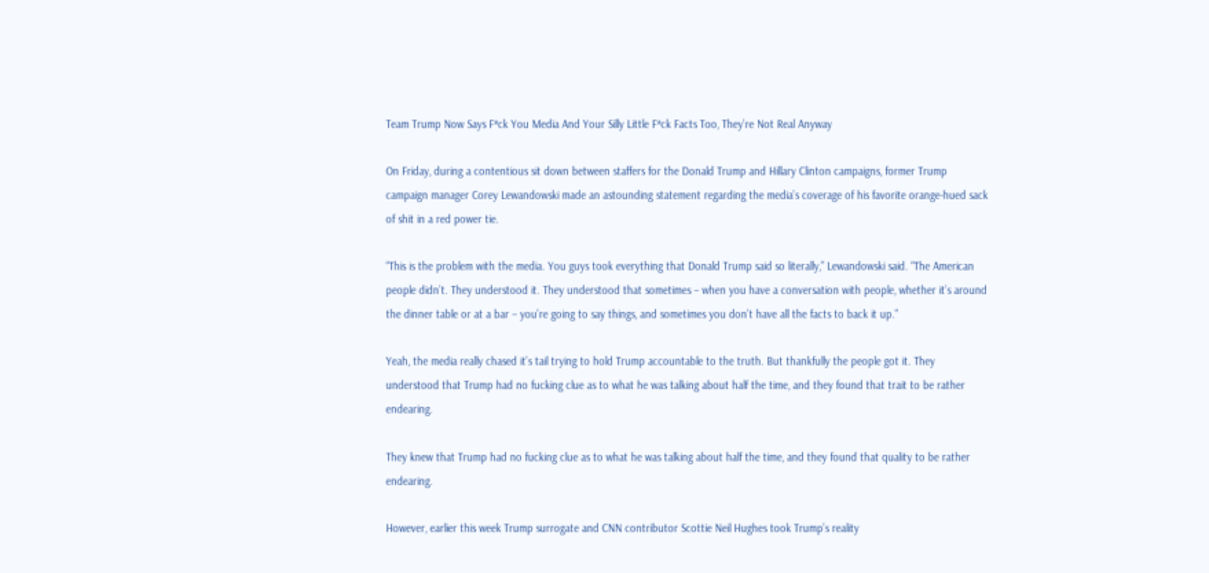Team Trump Now Says F*ck You Media And Your Silly Little F*ck Facts Too, They’re Not Real Anyway

On Friday, during a contentious sit down between staffers for the Donald Trump and Hillary Clinton campaigns, former Trump campaign manager Corey Lewandowski made an astounding statement regarding the media’s coverage of his favorite orange-hued sack of shit in a red power tie.

“This is the problem with the media. You guys took everything that Donald Trump said so literally,” Lewandowski said. “The American people didn’t. They understood it. They understood that sometimes – when you have a conversation with people, whether it’s around the dinner table or at a bar – you’re going to say things, and sometimes you don’t have all the facts to back it up.”

Yeah, the media really chased it’s tail trying to hold Trump accountable to the truth. But thankfully the people got it. They understood that Trump had no fucking clue as to what he was talking about half the time, and they found that trait to be rather endearing.

They knew that Trump had no fucking clue as to what he was talking about half the time, and they found that quality to be rather endearing.

However, earlier this week Trump surrogate and CNN contributor Scottie Neil Hughes took Trump’s reality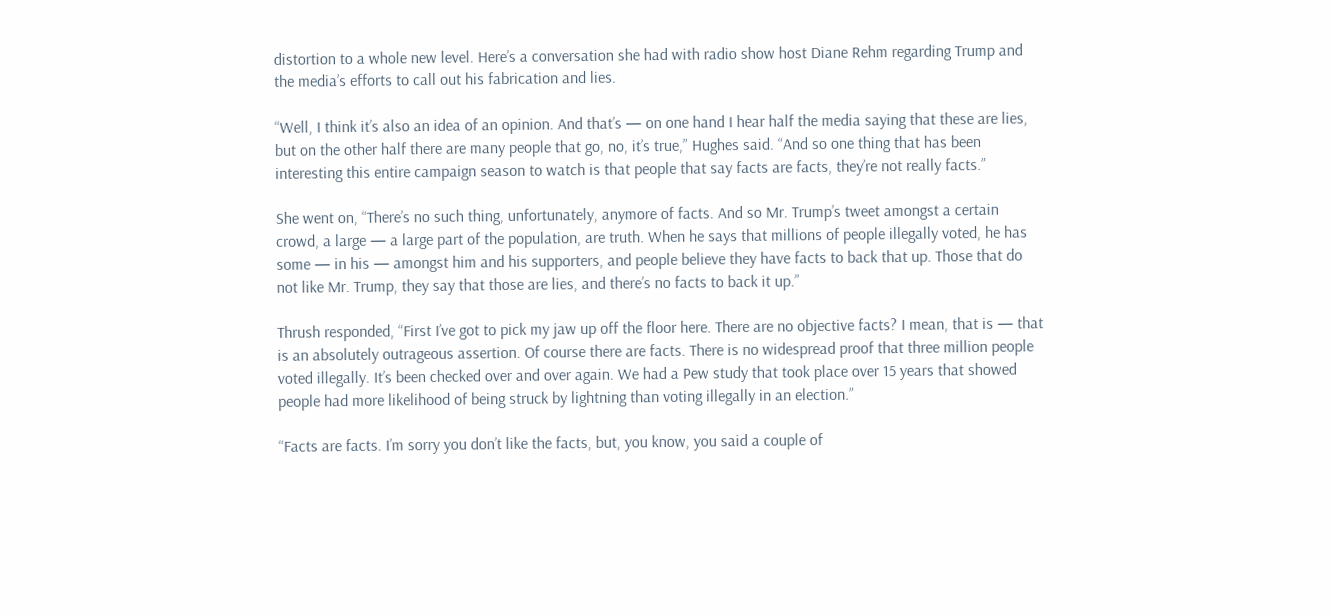distortion to a whole new level. Here’s a conversation she had with radio show host Diane Rehm regarding Trump and the media’s efforts to call out his fabrication and lies.

“Well, I think it’s also an idea of an opinion. And that’s — on one hand I hear half the media saying that these are lies, but on the other half there are many people that go, no, it’s true,” Hughes said. “And so one thing that has been interesting this entire campaign season to watch is that people that say facts are facts, they’re not really facts.”

She went on, “There’s no such thing, unfortunately, anymore of facts. And so Mr. Trump’s tweet amongst a certain crowd, a large — a large part of the population, are truth. When he says that millions of people illegally voted, he has some — in his — amongst him and his supporters, and people believe they have facts to back that up. Those that do not like Mr. Trump, they say that those are lies, and there’s no facts to back it up.”

Thrush responded, “First I’ve got to pick my jaw up off the floor here. There are no objective facts? I mean, that is — that is an absolutely outrageous assertion. Of course there are facts. There is no widespread proof that three million people voted illegally. It’s been checked over and over again. We had a Pew study that took place over 15 years that showed people had more likelihood of being struck by lightning than voting illegally in an election.”

“Facts are facts. I’m sorry you don’t like the facts, but, you know, you said a couple of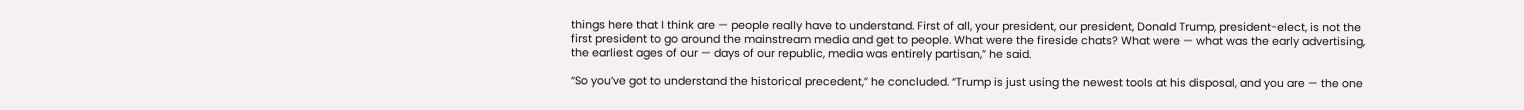things here that I think are — people really have to understand. First of all, your president, our president, Donald Trump, president-elect, is not the first president to go around the mainstream media and get to people. What were the fireside chats? What were — what was the early advertising, the earliest ages of our — days of our republic, media was entirely partisan,” he said.

“So you’ve got to understand the historical precedent,” he concluded. “Trump is just using the newest tools at his disposal, and you are — the one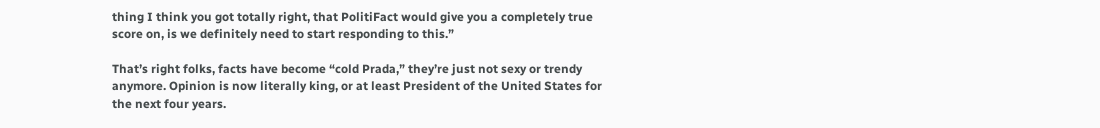thing I think you got totally right, that PolitiFact would give you a completely true score on, is we definitely need to start responding to this.”

That’s right folks, facts have become “cold Prada,” they’re just not sexy or trendy anymore. Opinion is now literally king, or at least President of the United States for the next four years.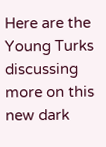Here are the Young Turks discussing more on this new dark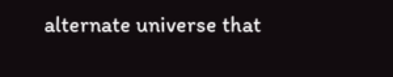alternate universe that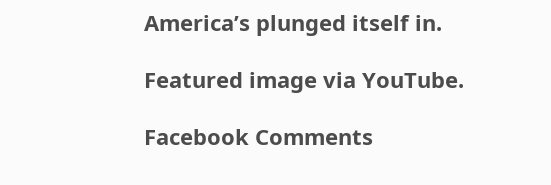America’s plunged itself in.

Featured image via YouTube.

Facebook Comments